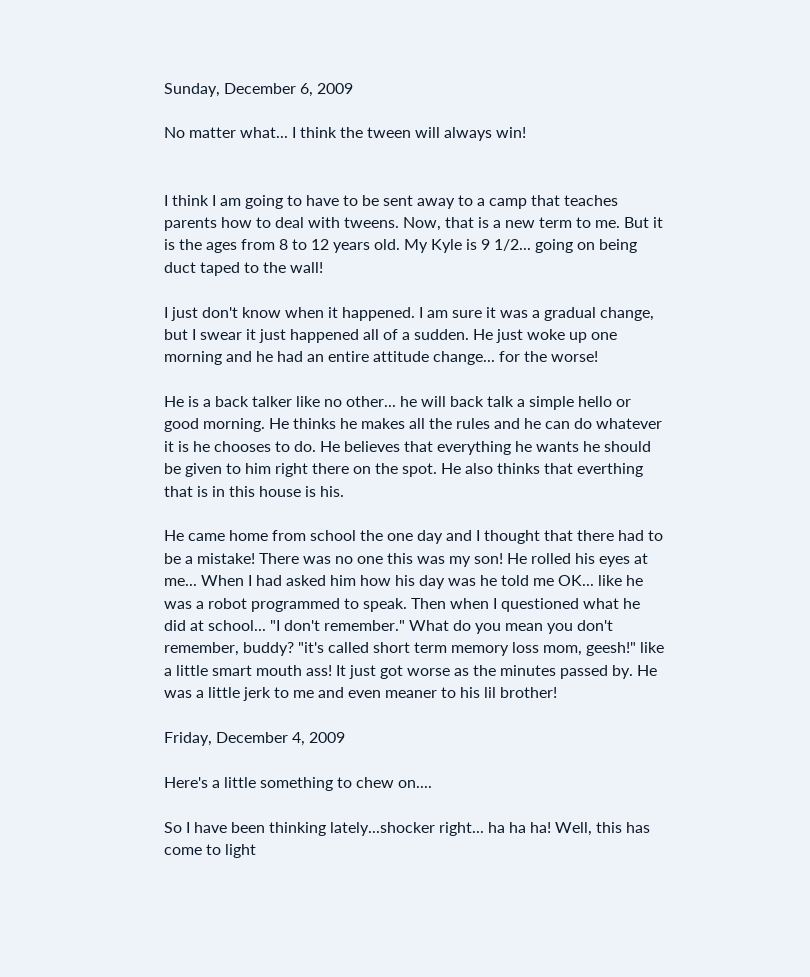Sunday, December 6, 2009

No matter what... I think the tween will always win!


I think I am going to have to be sent away to a camp that teaches parents how to deal with tweens. Now, that is a new term to me. But it is the ages from 8 to 12 years old. My Kyle is 9 1/2... going on being duct taped to the wall!

I just don't know when it happened. I am sure it was a gradual change, but I swear it just happened all of a sudden. He just woke up one morning and he had an entire attitude change... for the worse!

He is a back talker like no other... he will back talk a simple hello or good morning. He thinks he makes all the rules and he can do whatever it is he chooses to do. He believes that everything he wants he should be given to him right there on the spot. He also thinks that everthing that is in this house is his.

He came home from school the one day and I thought that there had to be a mistake! There was no one this was my son! He rolled his eyes at me... When I had asked him how his day was he told me OK... like he was a robot programmed to speak. Then when I questioned what he did at school... "I don't remember." What do you mean you don't remember, buddy? "it's called short term memory loss mom, geesh!" like a little smart mouth ass! It just got worse as the minutes passed by. He was a little jerk to me and even meaner to his lil brother!

Friday, December 4, 2009

Here's a little something to chew on....

So I have been thinking lately...shocker right... ha ha ha! Well, this has come to light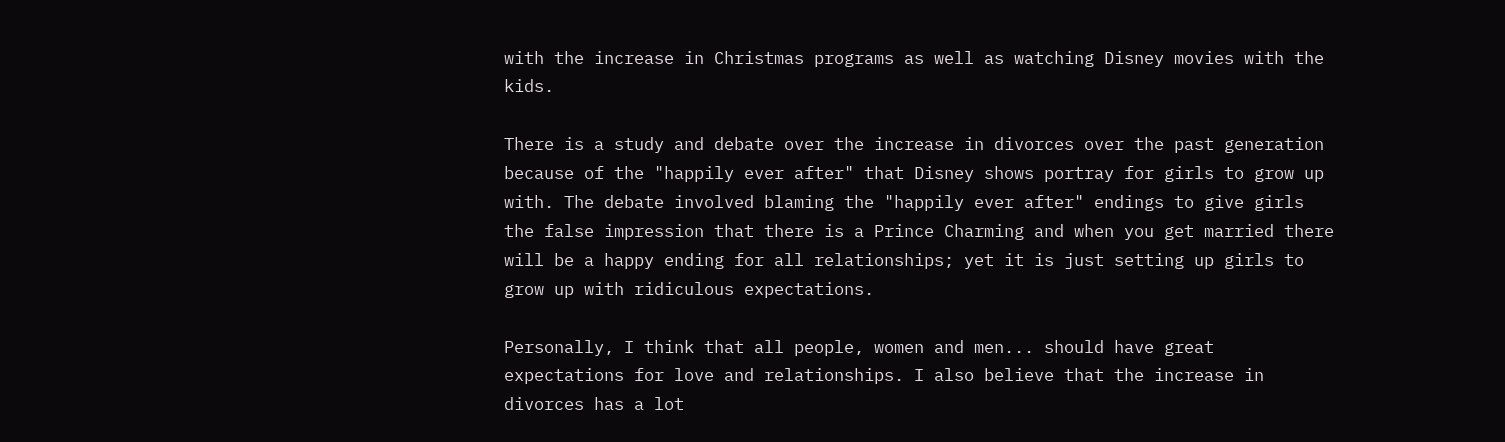with the increase in Christmas programs as well as watching Disney movies with the kids.

There is a study and debate over the increase in divorces over the past generation because of the "happily ever after" that Disney shows portray for girls to grow up with. The debate involved blaming the "happily ever after" endings to give girls the false impression that there is a Prince Charming and when you get married there will be a happy ending for all relationships; yet it is just setting up girls to grow up with ridiculous expectations.

Personally, I think that all people, women and men... should have great expectations for love and relationships. I also believe that the increase in divorces has a lot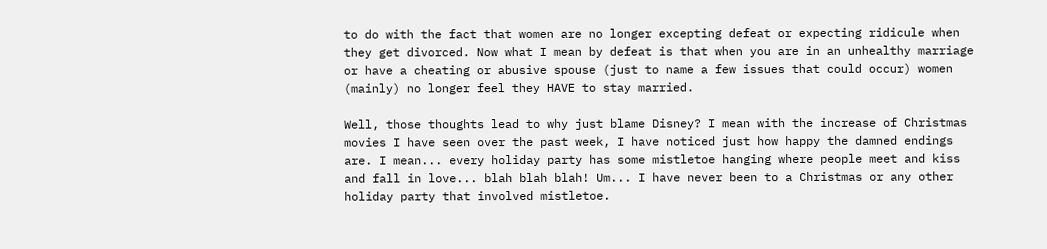to do with the fact that women are no longer excepting defeat or expecting ridicule when they get divorced. Now what I mean by defeat is that when you are in an unhealthy marriage or have a cheating or abusive spouse (just to name a few issues that could occur) women (mainly) no longer feel they HAVE to stay married.

Well, those thoughts lead to why just blame Disney? I mean with the increase of Christmas movies I have seen over the past week, I have noticed just how happy the damned endings are. I mean... every holiday party has some mistletoe hanging where people meet and kiss and fall in love... blah blah blah! Um... I have never been to a Christmas or any other holiday party that involved mistletoe.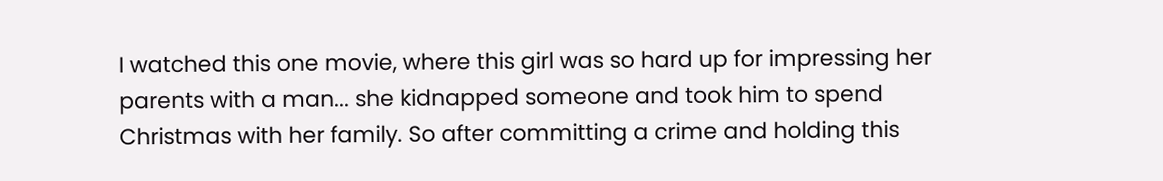I watched this one movie, where this girl was so hard up for impressing her parents with a man... she kidnapped someone and took him to spend Christmas with her family. So after committing a crime and holding this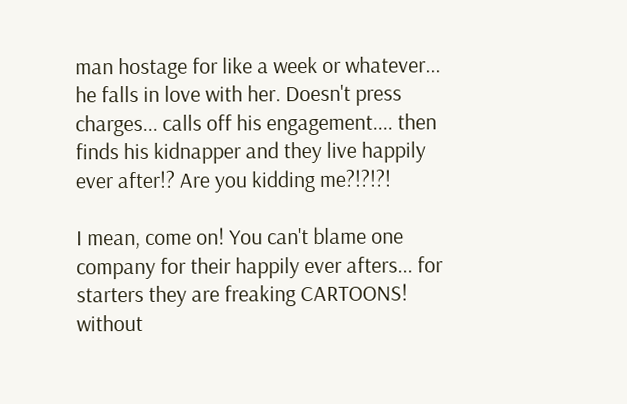man hostage for like a week or whatever... he falls in love with her. Doesn't press charges... calls off his engagement.... then finds his kidnapper and they live happily ever after!? Are you kidding me?!?!?!

I mean, come on! You can't blame one company for their happily ever afters... for starters they are freaking CARTOONS! without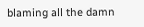blaming all the damn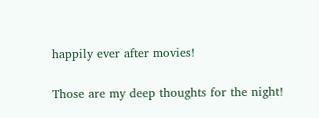happily ever after movies!

Those are my deep thoughts for the night!